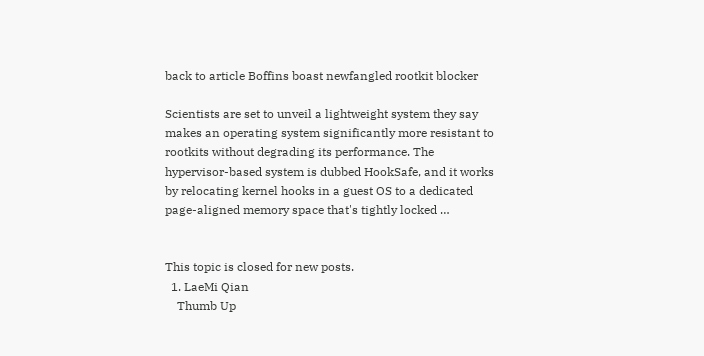back to article Boffins boast newfangled rootkit blocker

Scientists are set to unveil a lightweight system they say makes an operating system significantly more resistant to rootkits without degrading its performance. The hypervisor-based system is dubbed HookSafe, and it works by relocating kernel hooks in a guest OS to a dedicated page-aligned memory space that's tightly locked …


This topic is closed for new posts.
  1. LaeMi Qian
    Thumb Up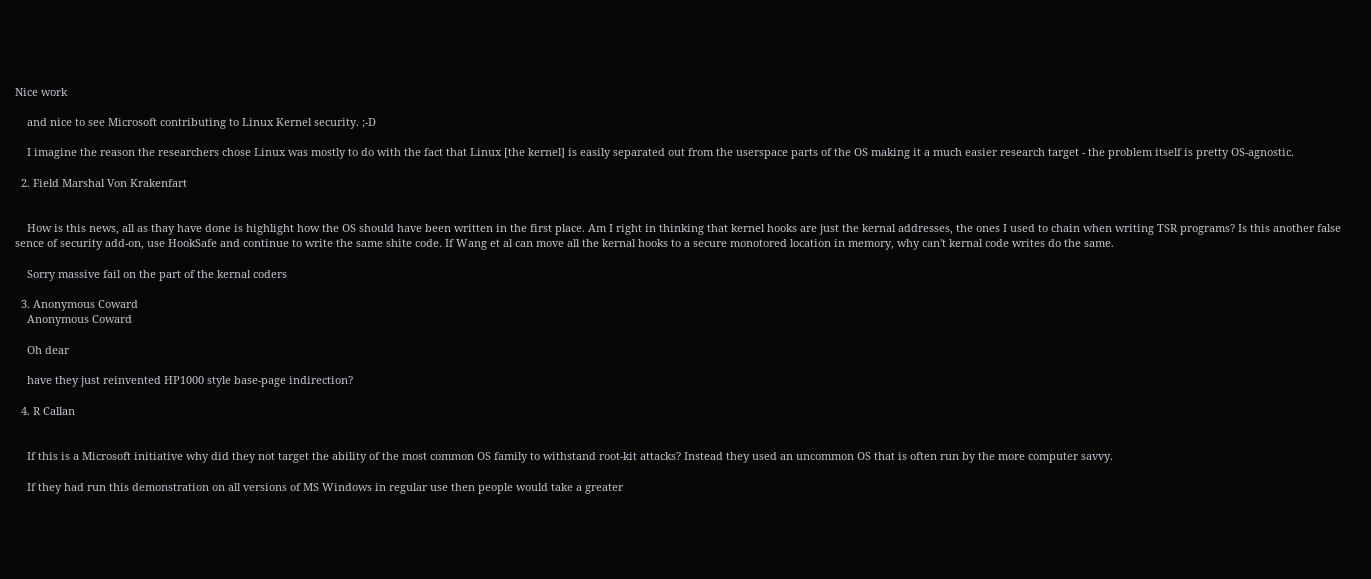Nice work

    and nice to see Microsoft contributing to Linux Kernel security. ;-D

    I imagine the reason the researchers chose Linux was mostly to do with the fact that Linux [the kernel] is easily separated out from the userspace parts of the OS making it a much easier research target - the problem itself is pretty OS-agnostic.

  2. Field Marshal Von Krakenfart


    How is this news, all as thay have done is highlight how the OS should have been written in the first place. Am I right in thinking that kernel hooks are just the kernal addresses, the ones I used to chain when writing TSR programs? Is this another false sence of security add-on, use HookSafe and continue to write the same shite code. If Wang et al can move all the kernal hooks to a secure monotored location in memory, why can't kernal code writes do the same.

    Sorry massive fail on the part of the kernal coders

  3. Anonymous Coward
    Anonymous Coward

    Oh dear

    have they just reinvented HP1000 style base-page indirection?

  4. R Callan


    If this is a Microsoft initiative why did they not target the ability of the most common OS family to withstand root-kit attacks? Instead they used an uncommon OS that is often run by the more computer savvy.

    If they had run this demonstration on all versions of MS Windows in regular use then people would take a greater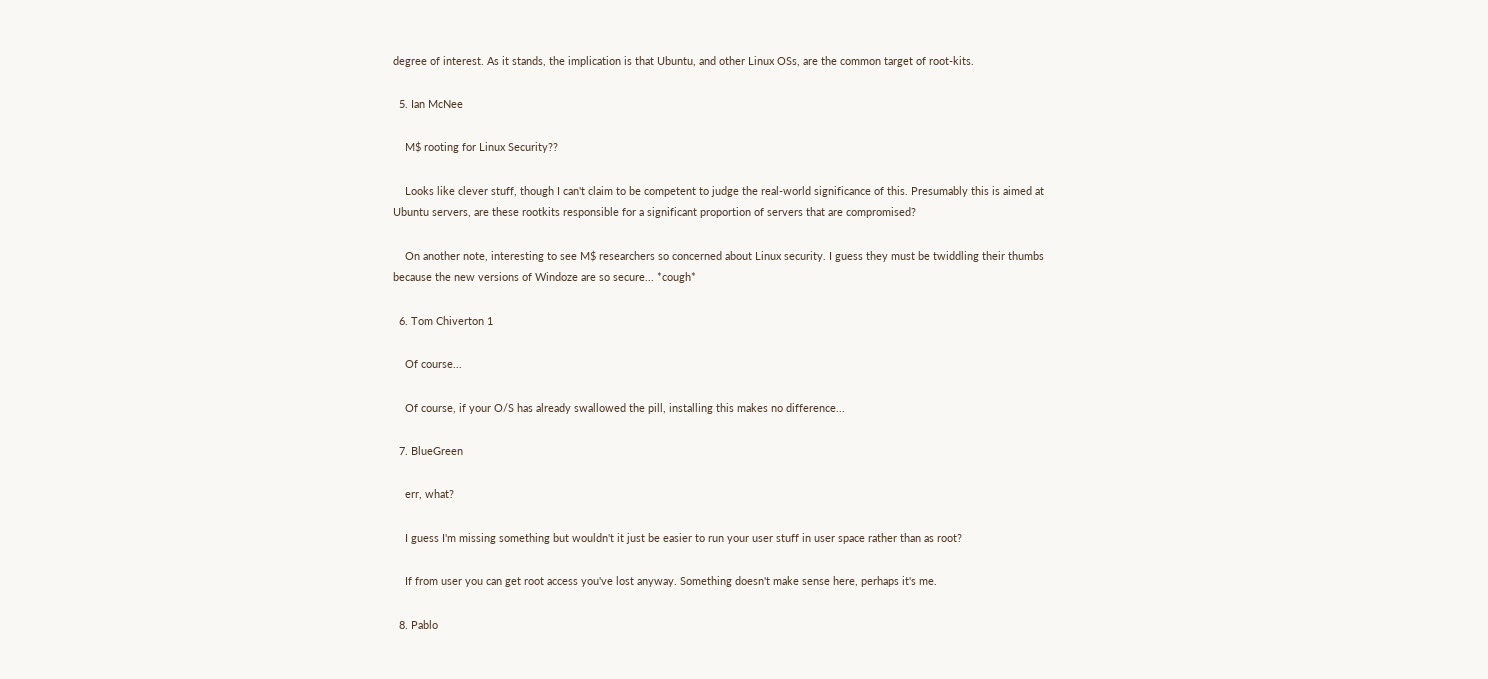degree of interest. As it stands, the implication is that Ubuntu, and other Linux OSs, are the common target of root-kits.

  5. Ian McNee

    M$ rooting for Linux Security??

    Looks like clever stuff, though I can't claim to be competent to judge the real-world significance of this. Presumably this is aimed at Ubuntu servers, are these rootkits responsible for a significant proportion of servers that are compromised?

    On another note, interesting to see M$ researchers so concerned about Linux security. I guess they must be twiddling their thumbs because the new versions of Windoze are so secure... *cough*

  6. Tom Chiverton 1

    Of course...

    Of course, if your O/S has already swallowed the pill, installing this makes no difference...

  7. BlueGreen

    err, what?

    I guess I'm missing something but wouldn't it just be easier to run your user stuff in user space rather than as root?

    If from user you can get root access you've lost anyway. Something doesn't make sense here, perhaps it's me.

  8. Pablo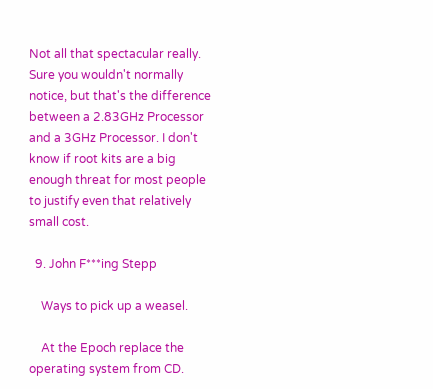Not all that spectacular really. Sure you wouldn't normally notice, but that's the difference between a 2.83GHz Processor and a 3GHz Processor. I don't know if root kits are a big enough threat for most people to justify even that relatively small cost.

  9. John F***ing Stepp

    Ways to pick up a weasel.

    At the Epoch replace the operating system from CD.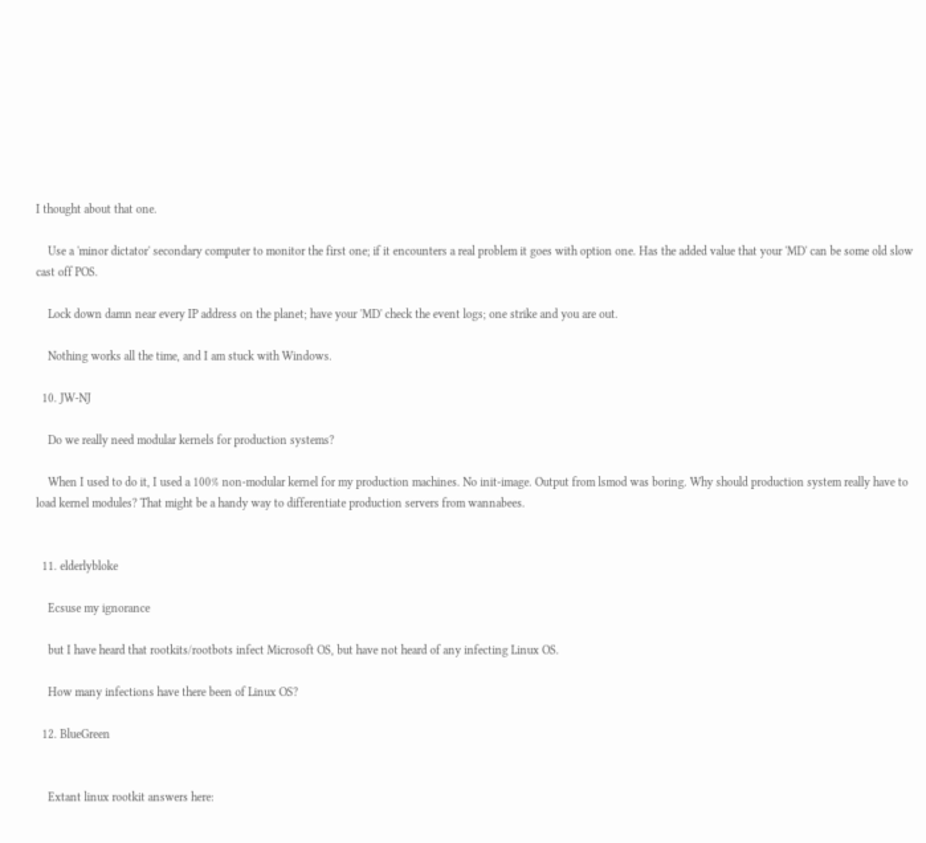I thought about that one.

    Use a 'minor dictator' secondary computer to monitor the first one; if it encounters a real problem it goes with option one. Has the added value that your 'MD' can be some old slow cast off POS.

    Lock down damn near every IP address on the planet; have your 'MD' check the event logs; one strike and you are out.

    Nothing works all the time, and I am stuck with Windows.

  10. JW-NJ

    Do we really need modular kernels for production systems?

    When I used to do it, I used a 100% non-modular kernel for my production machines. No init-image. Output from lsmod was boring. Why should production system really have to load kernel modules? That might be a handy way to differentiate production servers from wannabees.


  11. elderlybloke

    Ecsuse my ignorance

    but I have heard that rootkits/rootbots infect Microsoft OS, but have not heard of any infecting Linux OS.

    How many infections have there been of Linux OS?

  12. BlueGreen


    Extant linux rootkit answers here: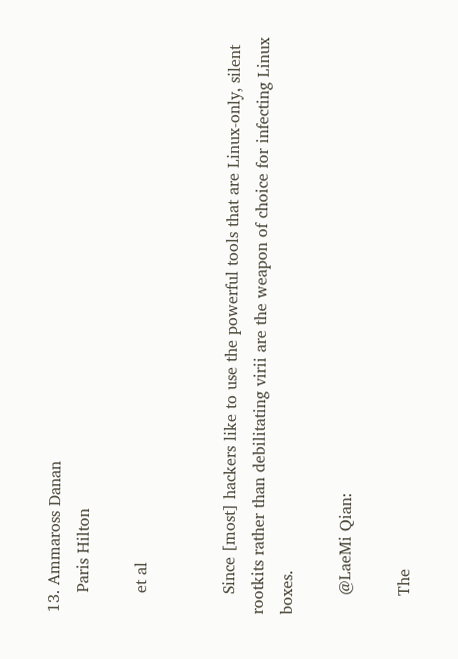13. Ammaross Danan
    Paris Hilton

    et al


    Since [most] hackers like to use the powerful tools that are Linux-only, silent rootkits rather than debilitating virii are the weapon of choice for infecting Linux boxes.

    @LaeMi Qian:

    The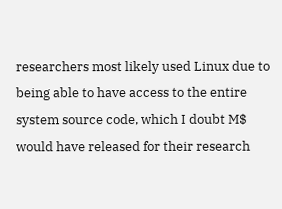researchers most likely used Linux due to being able to have access to the entire system source code, which I doubt M$ would have released for their research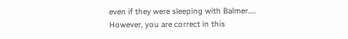even if they were sleeping with Balmer.... However, you are correct in this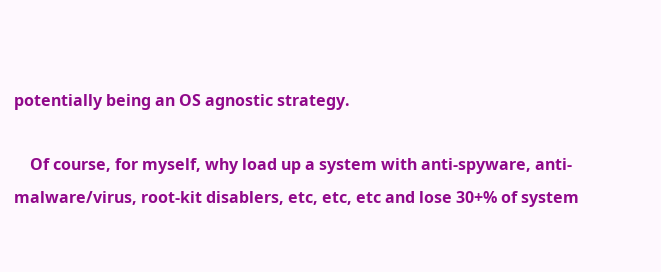potentially being an OS agnostic strategy.

    Of course, for myself, why load up a system with anti-spyware, anti-malware/virus, root-kit disablers, etc, etc, etc and lose 30+% of system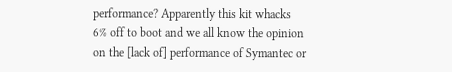performance? Apparently this kit whacks 6% off to boot and we all know the opinion on the [lack of] performance of Symantec or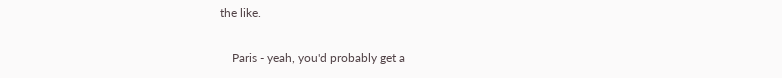the like.

    Paris - yeah, you'd probably get a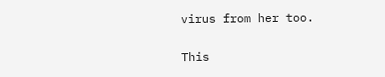virus from her too.

This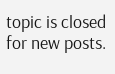topic is closed for new posts.